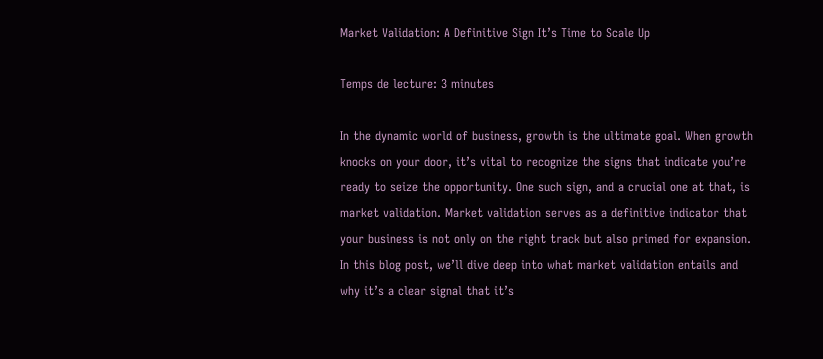Market Validation: A Definitive Sign It’s Time to Scale Up

Temps de lecture: 3 minutes

In the dynamic world of business, growth is the ultimate goal. When growth knocks on your door, it’s vital to recognize the signs that indicate you’re ready to seize the opportunity. One such sign, and a crucial one at that, is market validation. Market validation serves as a definitive indicator that your business is not only on the right track but also primed for expansion. In this blog post, we’ll dive deep into what market validation entails and why it’s a clear signal that it’s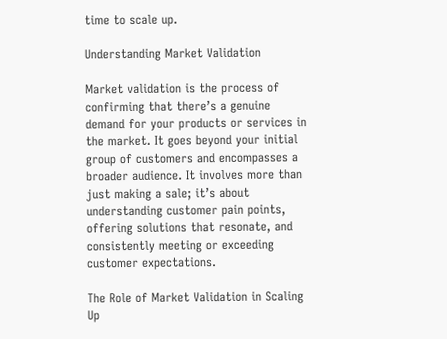time to scale up.

Understanding Market Validation

Market validation is the process of confirming that there’s a genuine demand for your products or services in the market. It goes beyond your initial group of customers and encompasses a broader audience. It involves more than just making a sale; it’s about understanding customer pain points, offering solutions that resonate, and consistently meeting or exceeding customer expectations.

The Role of Market Validation in Scaling Up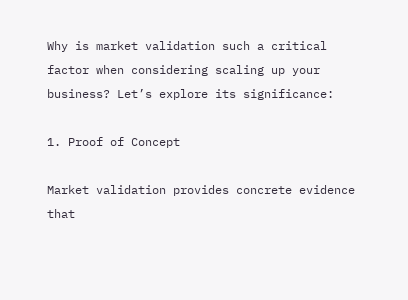Why is market validation such a critical factor when considering scaling up your business? Let’s explore its significance:

1. Proof of Concept

Market validation provides concrete evidence that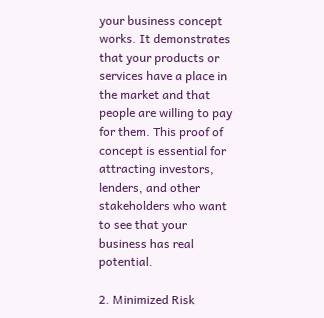your business concept works. It demonstrates that your products or services have a place in the market and that people are willing to pay for them. This proof of concept is essential for attracting investors, lenders, and other stakeholders who want to see that your business has real potential.

2. Minimized Risk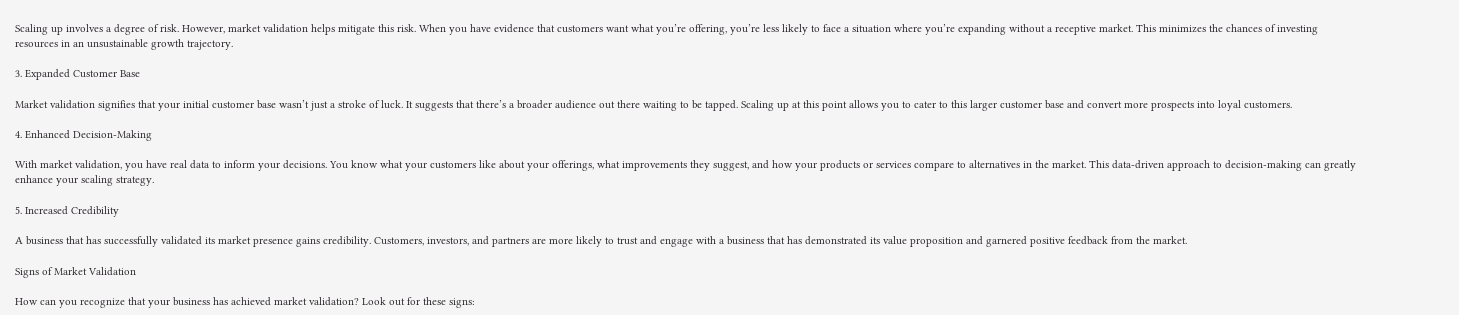Scaling up involves a degree of risk. However, market validation helps mitigate this risk. When you have evidence that customers want what you’re offering, you’re less likely to face a situation where you’re expanding without a receptive market. This minimizes the chances of investing resources in an unsustainable growth trajectory.

3. Expanded Customer Base

Market validation signifies that your initial customer base wasn’t just a stroke of luck. It suggests that there’s a broader audience out there waiting to be tapped. Scaling up at this point allows you to cater to this larger customer base and convert more prospects into loyal customers.

4. Enhanced Decision-Making

With market validation, you have real data to inform your decisions. You know what your customers like about your offerings, what improvements they suggest, and how your products or services compare to alternatives in the market. This data-driven approach to decision-making can greatly enhance your scaling strategy.

5. Increased Credibility

A business that has successfully validated its market presence gains credibility. Customers, investors, and partners are more likely to trust and engage with a business that has demonstrated its value proposition and garnered positive feedback from the market.

Signs of Market Validation

How can you recognize that your business has achieved market validation? Look out for these signs: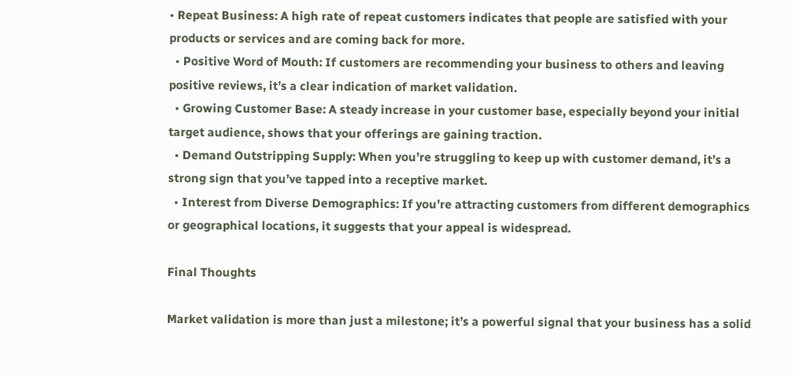• Repeat Business: A high rate of repeat customers indicates that people are satisfied with your products or services and are coming back for more.
  • Positive Word of Mouth: If customers are recommending your business to others and leaving positive reviews, it’s a clear indication of market validation.
  • Growing Customer Base: A steady increase in your customer base, especially beyond your initial target audience, shows that your offerings are gaining traction.
  • Demand Outstripping Supply: When you’re struggling to keep up with customer demand, it’s a strong sign that you’ve tapped into a receptive market.
  • Interest from Diverse Demographics: If you’re attracting customers from different demographics or geographical locations, it suggests that your appeal is widespread.

Final Thoughts

Market validation is more than just a milestone; it’s a powerful signal that your business has a solid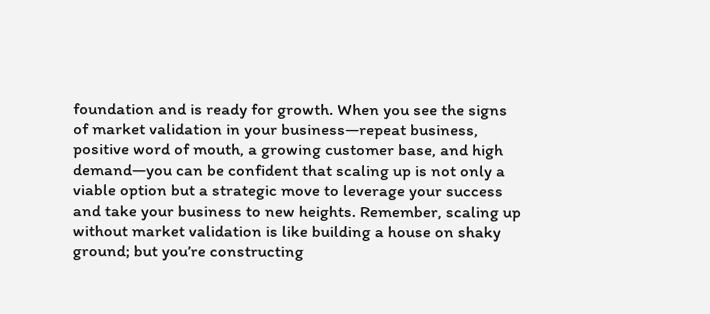foundation and is ready for growth. When you see the signs of market validation in your business—repeat business, positive word of mouth, a growing customer base, and high demand—you can be confident that scaling up is not only a viable option but a strategic move to leverage your success and take your business to new heights. Remember, scaling up without market validation is like building a house on shaky ground; but you’re constructing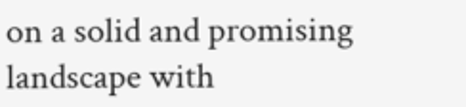on a solid and promising landscape with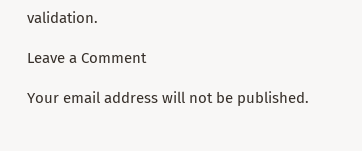validation.

Leave a Comment

Your email address will not be published.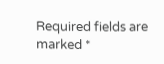Required fields are marked *